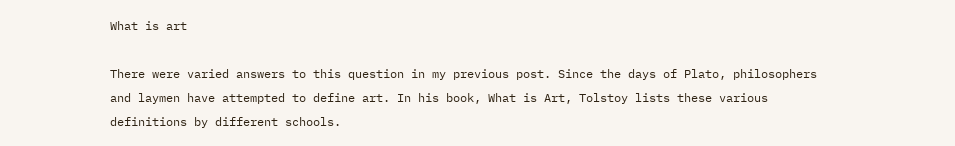What is art

There were varied answers to this question in my previous post. Since the days of Plato, philosophers and laymen have attempted to define art. In his book, What is Art, Tolstoy lists these various definitions by different schools.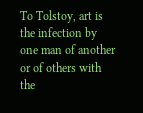To Tolstoy, art is the infection by one man of another or of others with the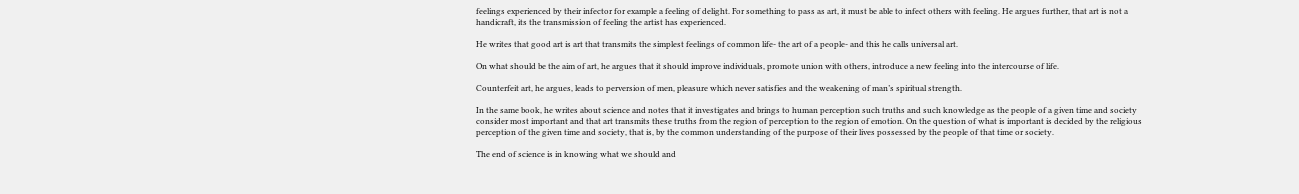feelings experienced by their infector for example a feeling of delight. For something to pass as art, it must be able to infect others with feeling. He argues further, that art is not a handicraft, its the transmission of feeling the artist has experienced.

He writes that good art is art that transmits the simplest feelings of common life- the art of a people- and this he calls universal art.

On what should be the aim of art, he argues that it should improve individuals, promote union with others, introduce a new feeling into the intercourse of life.

Counterfeit art, he argues, leads to perversion of men, pleasure which never satisfies and the weakening of man’s spiritual strength.

In the same book, he writes about science and notes that it investigates and brings to human perception such truths and such knowledge as the people of a given time and society consider most important and that art transmits these truths from the region of perception to the region of emotion. On the question of what is important is decided by the religious perception of the given time and society, that is, by the common understanding of the purpose of their lives possessed by the people of that time or society.

The end of science is in knowing what we should and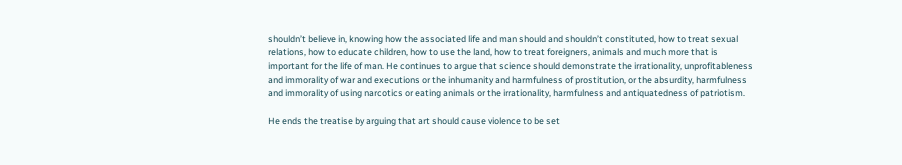shouldn’t believe in, knowing how the associated life and man should and shouldn’t constituted, how to treat sexual relations, how to educate children, how to use the land, how to treat foreigners, animals and much more that is important for the life of man. He continues to argue that science should demonstrate the irrationality, unprofitableness and immorality of war and executions or the inhumanity and harmfulness of prostitution, or the absurdity, harmfulness and immorality of using narcotics or eating animals or the irrationality, harmfulness and antiquatedness of patriotism.

He ends the treatise by arguing that art should cause violence to be set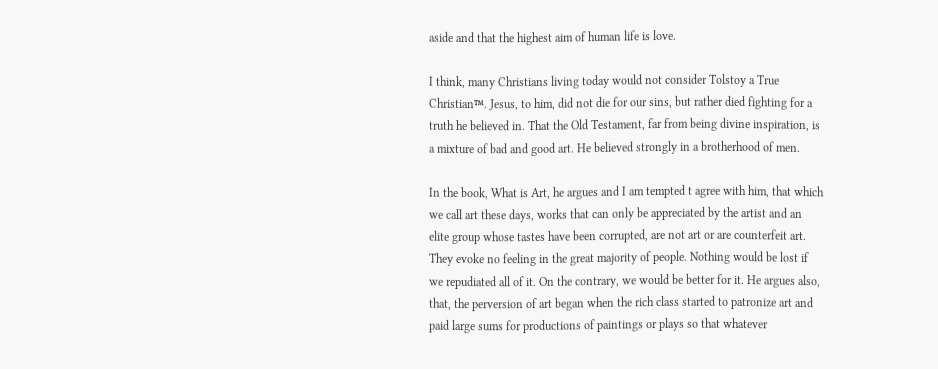aside and that the highest aim of human life is love.

I think, many Christians living today would not consider Tolstoy a True Christian™. Jesus, to him, did not die for our sins, but rather died fighting for a truth he believed in. That the Old Testament, far from being divine inspiration, is a mixture of bad and good art. He believed strongly in a brotherhood of men.

In the book, What is Art, he argues and I am tempted t agree with him, that which we call art these days, works that can only be appreciated by the artist and an elite group whose tastes have been corrupted, are not art or are counterfeit art. They evoke no feeling in the great majority of people. Nothing would be lost if we repudiated all of it. On the contrary, we would be better for it. He argues also, that, the perversion of art began when the rich class started to patronize art and paid large sums for productions of paintings or plays so that whatever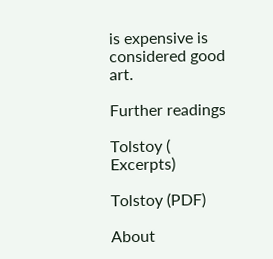is expensive is considered good art.

Further readings

Tolstoy ( Excerpts)

Tolstoy (PDF)

About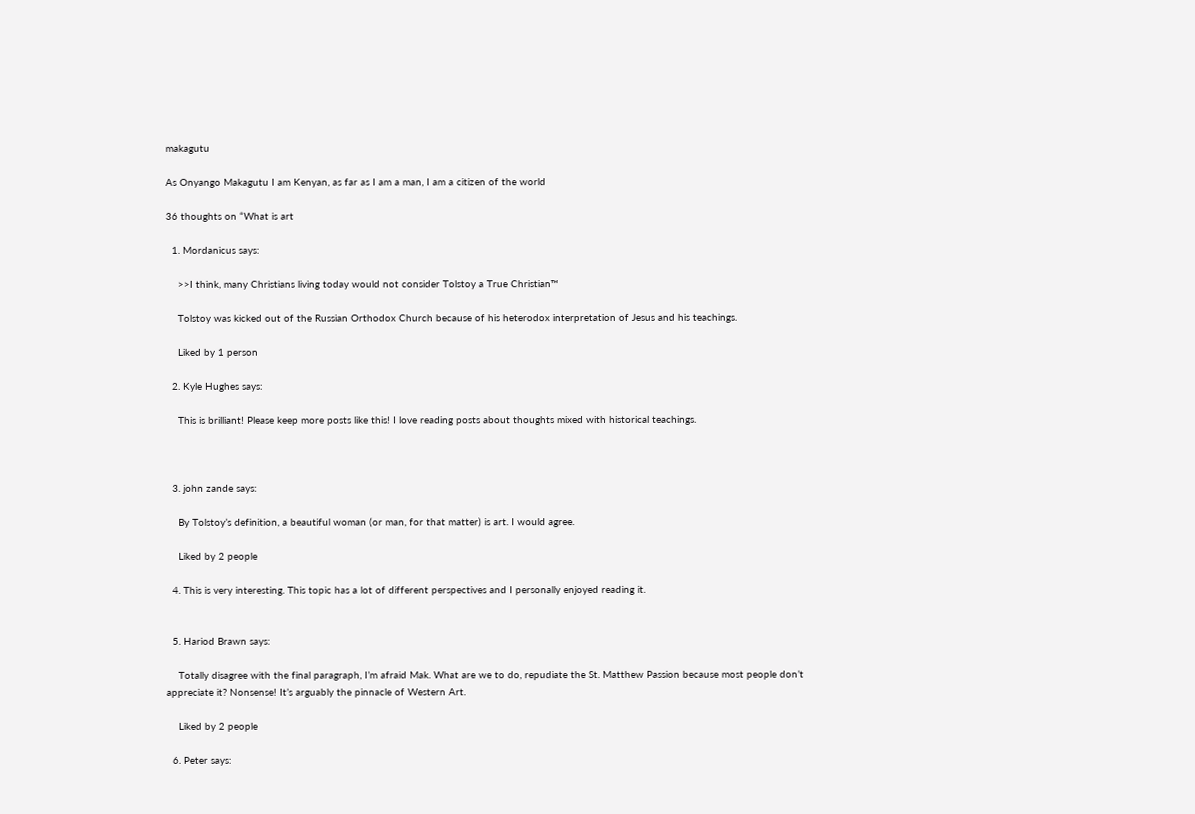makagutu

As Onyango Makagutu I am Kenyan, as far as I am a man, I am a citizen of the world

36 thoughts on “What is art

  1. Mordanicus says:

    >>I think, many Christians living today would not consider Tolstoy a True Christian™

    Tolstoy was kicked out of the Russian Orthodox Church because of his heterodox interpretation of Jesus and his teachings.

    Liked by 1 person

  2. Kyle Hughes says:

    This is brilliant! Please keep more posts like this! I love reading posts about thoughts mixed with historical teachings.



  3. john zande says:

    By Tolstoy’s definition, a beautiful woman (or man, for that matter) is art. I would agree.

    Liked by 2 people

  4. This is very interesting. This topic has a lot of different perspectives and I personally enjoyed reading it.


  5. Hariod Brawn says:

    Totally disagree with the final paragraph, I’m afraid Mak. What are we to do, repudiate the St. Matthew Passion because most people don’t appreciate it? Nonsense! It’s arguably the pinnacle of Western Art.

    Liked by 2 people

  6. Peter says: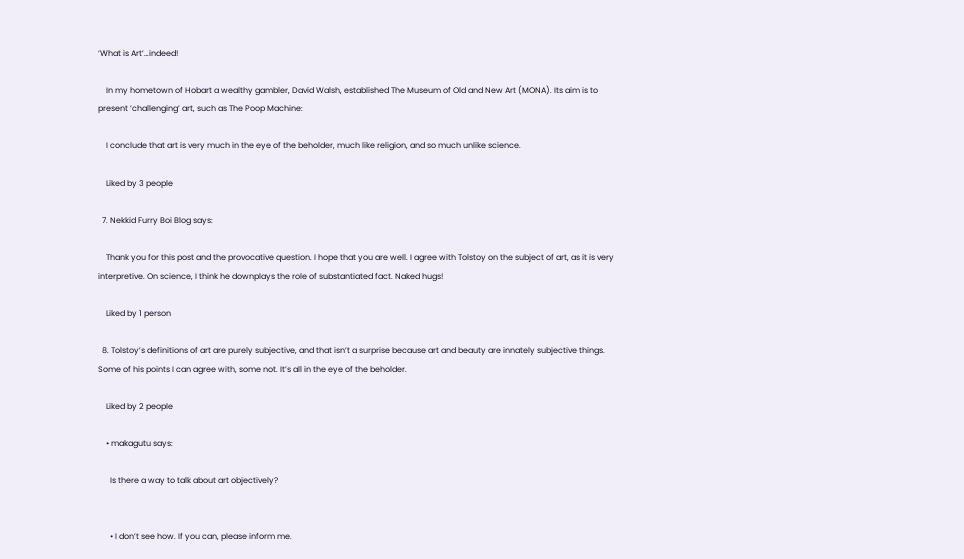‘What is Art’…indeed!

    In my hometown of Hobart a wealthy gambler, David Walsh, established The Museum of Old and New Art (MONA). Its aim is to present ‘challenging’ art, such as The Poop Machine:

    I conclude that art is very much in the eye of the beholder, much like religion, and so much unlike science.

    Liked by 3 people

  7. Nekkid Furry Boi Blog says:

    Thank you for this post and the provocative question. I hope that you are well. I agree with Tolstoy on the subject of art, as it is very interpretive. On science, I think he downplays the role of substantiated fact. Naked hugs!

    Liked by 1 person

  8. Tolstoy’s definitions of art are purely subjective, and that isn’t a surprise because art and beauty are innately subjective things. Some of his points I can agree with, some not. It’s all in the eye of the beholder.

    Liked by 2 people

    • makagutu says:

      Is there a way to talk about art objectively?


      • I don’t see how. If you can, please inform me.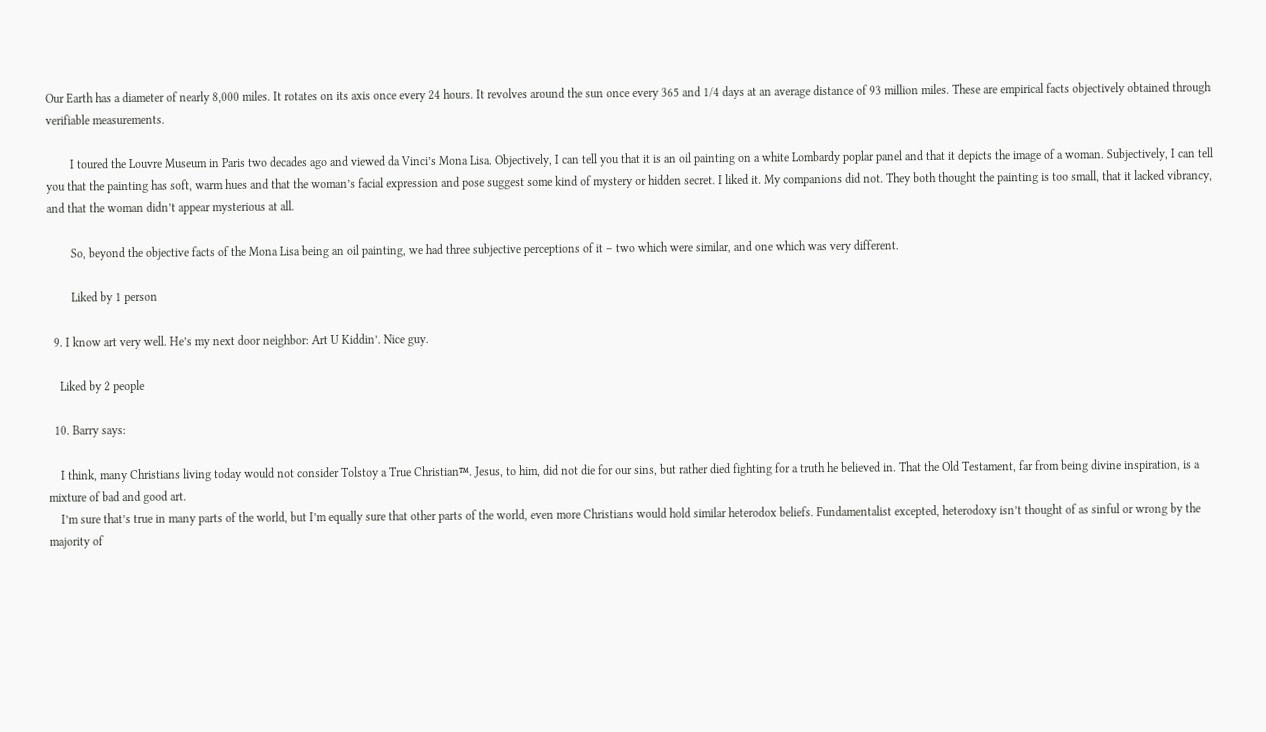Our Earth has a diameter of nearly 8,000 miles. It rotates on its axis once every 24 hours. It revolves around the sun once every 365 and 1/4 days at an average distance of 93 million miles. These are empirical facts objectively obtained through verifiable measurements.

        I toured the Louvre Museum in Paris two decades ago and viewed da Vinci’s Mona Lisa. Objectively, I can tell you that it is an oil painting on a white Lombardy poplar panel and that it depicts the image of a woman. Subjectively, I can tell you that the painting has soft, warm hues and that the woman’s facial expression and pose suggest some kind of mystery or hidden secret. I liked it. My companions did not. They both thought the painting is too small, that it lacked vibrancy, and that the woman didn’t appear mysterious at all.

        So, beyond the objective facts of the Mona Lisa being an oil painting, we had three subjective perceptions of it – two which were similar, and one which was very different.

        Liked by 1 person

  9. I know art very well. He’s my next door neighbor: Art U Kiddin’. Nice guy.

    Liked by 2 people

  10. Barry says:

    I think, many Christians living today would not consider Tolstoy a True Christian™. Jesus, to him, did not die for our sins, but rather died fighting for a truth he believed in. That the Old Testament, far from being divine inspiration, is a mixture of bad and good art.
    I’m sure that’s true in many parts of the world, but I’m equally sure that other parts of the world, even more Christians would hold similar heterodox beliefs. Fundamentalist excepted, heterodoxy isn’t thought of as sinful or wrong by the majority of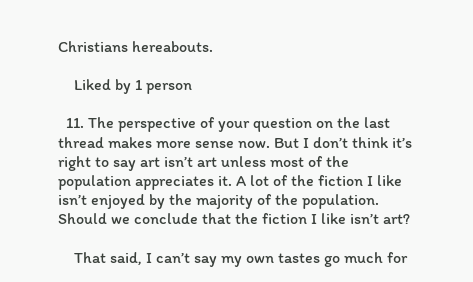Christians hereabouts.

    Liked by 1 person

  11. The perspective of your question on the last thread makes more sense now. But I don’t think it’s right to say art isn’t art unless most of the population appreciates it. A lot of the fiction I like isn’t enjoyed by the majority of the population. Should we conclude that the fiction I like isn’t art?

    That said, I can’t say my own tastes go much for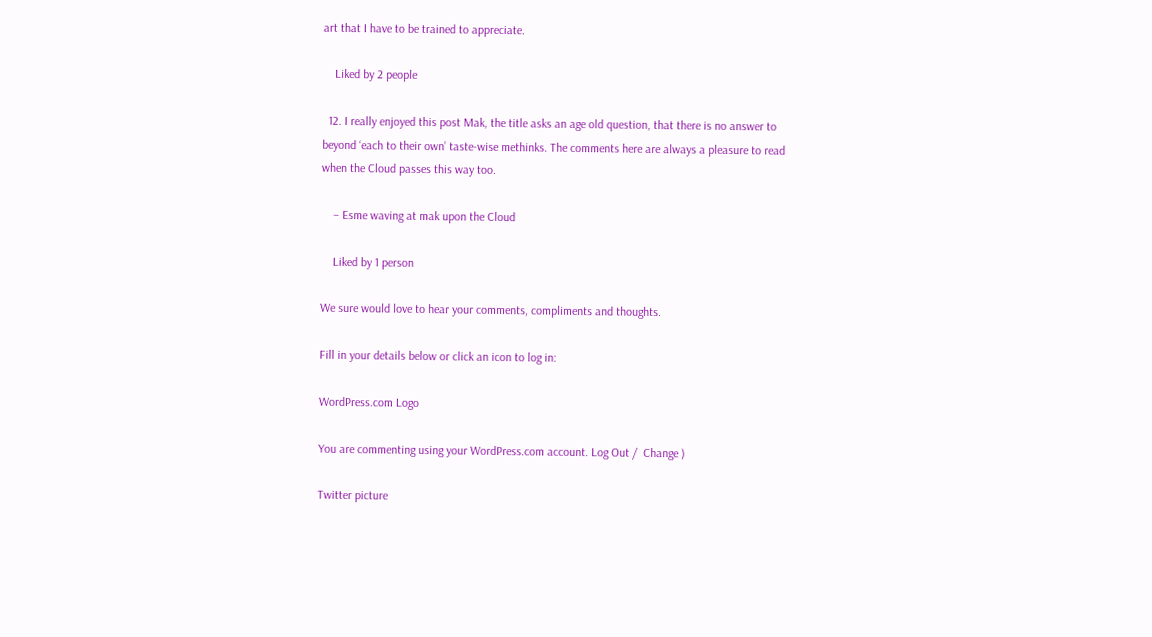art that I have to be trained to appreciate.

    Liked by 2 people

  12. I really enjoyed this post Mak, the title asks an age old question, that there is no answer to beyond ‘each to their own’ taste-wise methinks. The comments here are always a pleasure to read when the Cloud passes this way too.

    – Esme waving at mak upon the Cloud

    Liked by 1 person

We sure would love to hear your comments, compliments and thoughts.

Fill in your details below or click an icon to log in:

WordPress.com Logo

You are commenting using your WordPress.com account. Log Out /  Change )

Twitter picture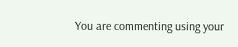You are commenting using your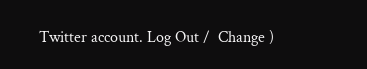Twitter account. Log Out /  Change )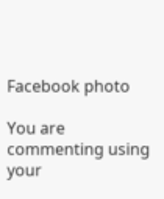Facebook photo

You are commenting using your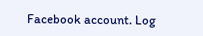Facebook account. Log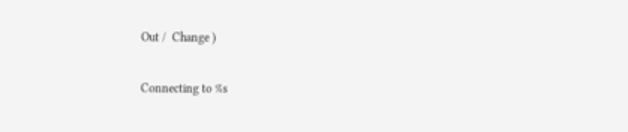Out /  Change )

Connecting to %s